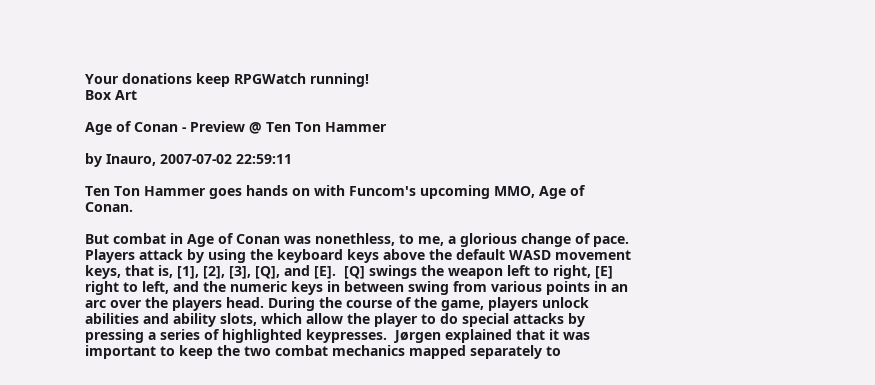Your donations keep RPGWatch running!
Box Art

Age of Conan - Preview @ Ten Ton Hammer

by Inauro, 2007-07-02 22:59:11

Ten Ton Hammer goes hands on with Funcom's upcoming MMO, Age of Conan.

But combat in Age of Conan was nonethless, to me, a glorious change of pace. Players attack by using the keyboard keys above the default WASD movement keys, that is, [1], [2], [3], [Q], and [E].  [Q] swings the weapon left to right, [E] right to left, and the numeric keys in between swing from various points in an arc over the players head. During the course of the game, players unlock abilities and ability slots, which allow the player to do special attacks by pressing a series of highlighted keypresses.  Jørgen explained that it was important to keep the two combat mechanics mapped separately to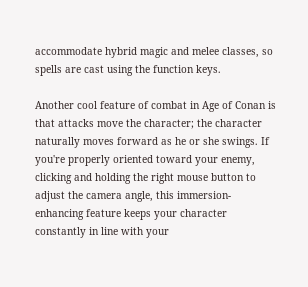accommodate hybrid magic and melee classes, so spells are cast using the function keys.

Another cool feature of combat in Age of Conan is that attacks move the character; the character naturally moves forward as he or she swings. If you're properly oriented toward your enemy, clicking and holding the right mouse button to adjust the camera angle, this immersion-enhancing feature keeps your character constantly in line with your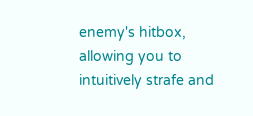enemy's hitbox, allowing you to intuitively strafe and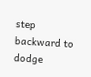step backward to dodge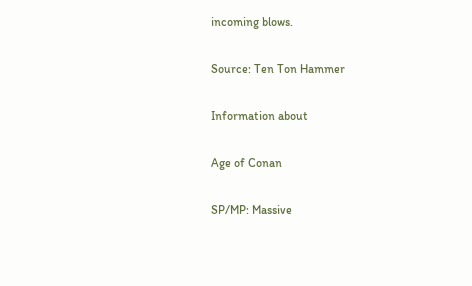incoming blows.

Source: Ten Ton Hammer

Information about

Age of Conan

SP/MP: Massive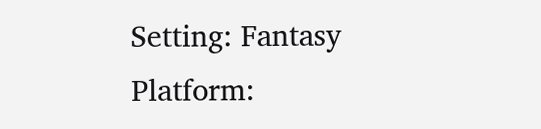Setting: Fantasy
Platform: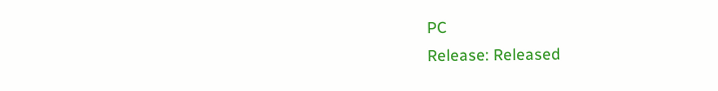PC
Release: Released